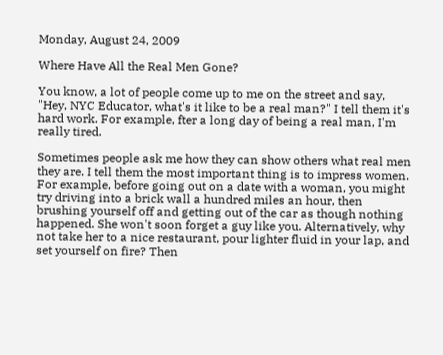Monday, August 24, 2009

Where Have All the Real Men Gone?

You know, a lot of people come up to me on the street and say, "Hey, NYC Educator, what's it like to be a real man?" I tell them it's hard work. For example, fter a long day of being a real man, I'm really tired.

Sometimes people ask me how they can show others what real men they are. I tell them the most important thing is to impress women. For example, before going out on a date with a woman, you might try driving into a brick wall a hundred miles an hour, then brushing yourself off and getting out of the car as though nothing happened. She won't soon forget a guy like you. Alternatively, why not take her to a nice restaurant, pour lighter fluid in your lap, and set yourself on fire? Then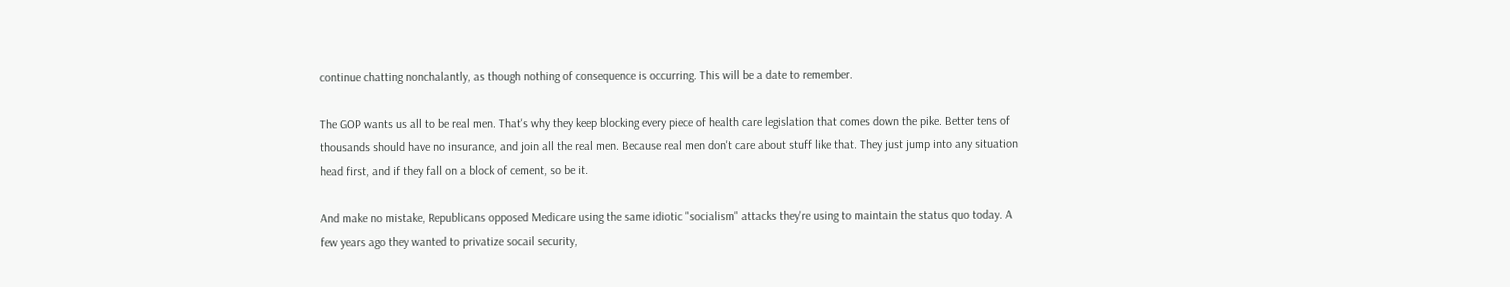continue chatting nonchalantly, as though nothing of consequence is occurring. This will be a date to remember.

The GOP wants us all to be real men. That's why they keep blocking every piece of health care legislation that comes down the pike. Better tens of thousands should have no insurance, and join all the real men. Because real men don't care about stuff like that. They just jump into any situation head first, and if they fall on a block of cement, so be it.

And make no mistake, Republicans opposed Medicare using the same idiotic "socialism" attacks they're using to maintain the status quo today. A few years ago they wanted to privatize socail security,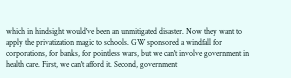which in hindsight would've been an unmitigated disaster. Now they want to apply the privatization magic to schools. GW sponsored a windfall for corporations, for banks, for pointless wars, but we can't involve government in health care. First, we can't afford it. Second, government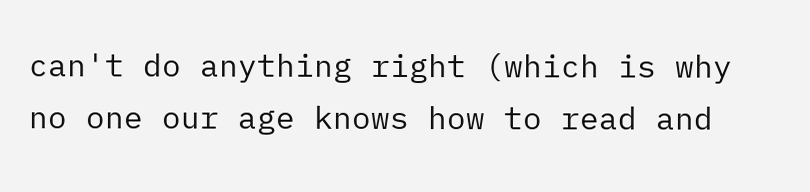can't do anything right (which is why no one our age knows how to read and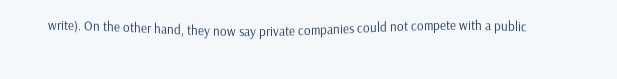write). On the other hand, they now say private companies could not compete with a public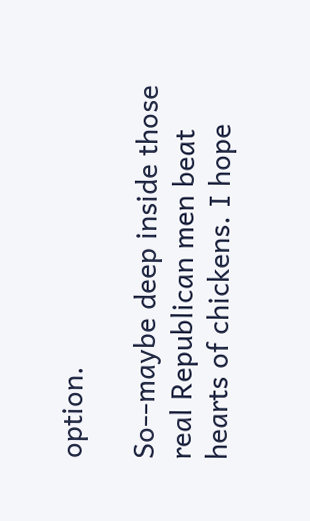option.

So--maybe deep inside those real Republican men beat hearts of chickens. I hope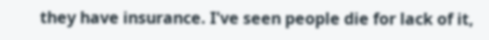they have insurance. I've seen people die for lack of it,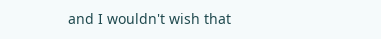and I wouldn't wish that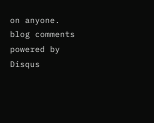on anyone.
blog comments powered by Disqus